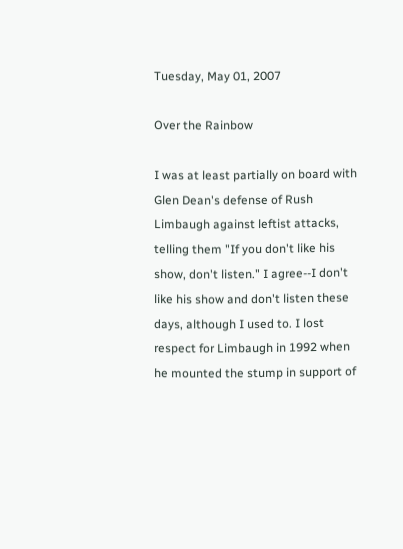Tuesday, May 01, 2007

Over the Rainbow

I was at least partially on board with Glen Dean's defense of Rush Limbaugh against leftist attacks, telling them "If you don't like his show, don't listen." I agree--I don't like his show and don't listen these days, although I used to. I lost respect for Limbaugh in 1992 when he mounted the stump in support of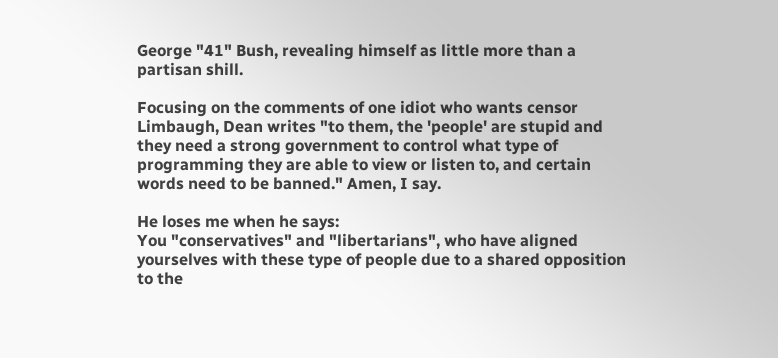George "41" Bush, revealing himself as little more than a partisan shill.

Focusing on the comments of one idiot who wants censor Limbaugh, Dean writes "to them, the 'people' are stupid and they need a strong government to control what type of programming they are able to view or listen to, and certain words need to be banned." Amen, I say.

He loses me when he says:
You "conservatives" and "libertarians", who have aligned yourselves with these type of people due to a shared opposition to the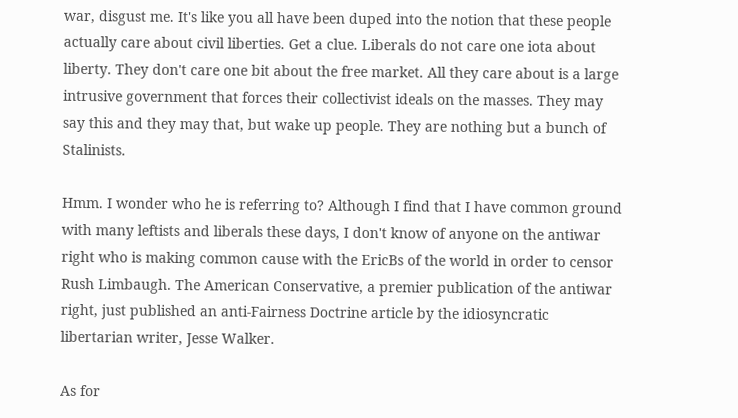war, disgust me. It's like you all have been duped into the notion that these people actually care about civil liberties. Get a clue. Liberals do not care one iota about liberty. They don't care one bit about the free market. All they care about is a large intrusive government that forces their collectivist ideals on the masses. They may say this and they may that, but wake up people. They are nothing but a bunch of Stalinists.

Hmm. I wonder who he is referring to? Although I find that I have common ground with many leftists and liberals these days, I don't know of anyone on the antiwar right who is making common cause with the EricBs of the world in order to censor Rush Limbaugh. The American Conservative, a premier publication of the antiwar right, just published an anti-Fairness Doctrine article by the idiosyncratic libertarian writer, Jesse Walker.

As for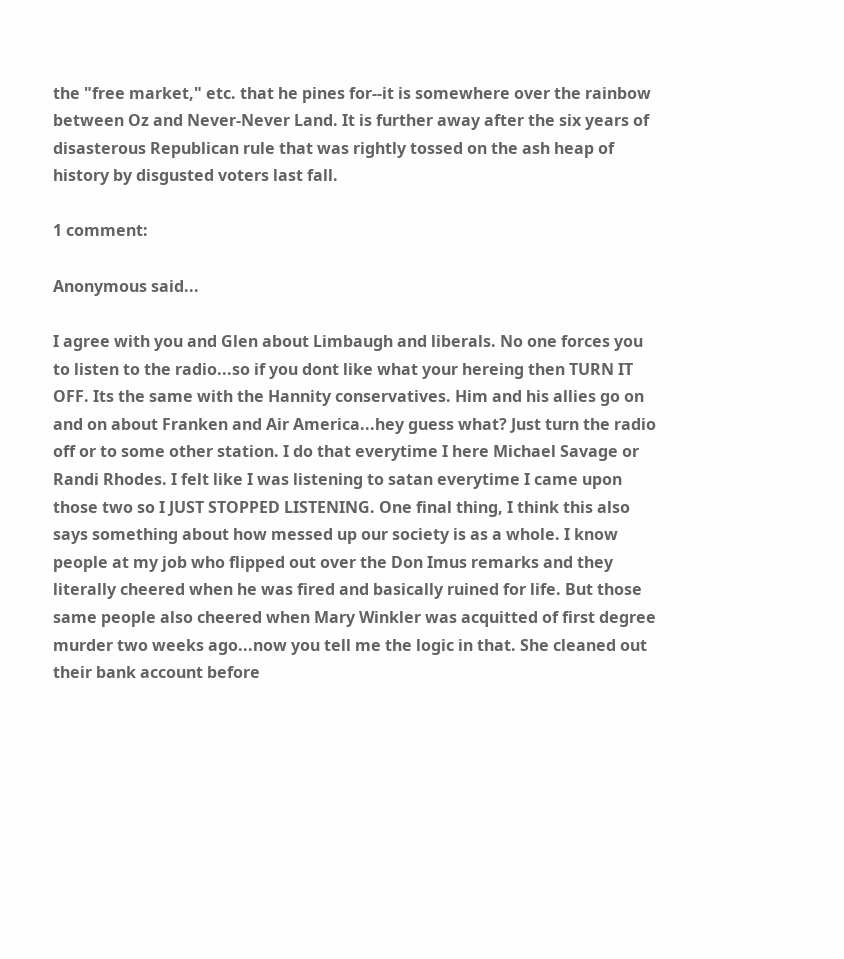the "free market," etc. that he pines for--it is somewhere over the rainbow between Oz and Never-Never Land. It is further away after the six years of disasterous Republican rule that was rightly tossed on the ash heap of history by disgusted voters last fall.

1 comment:

Anonymous said...

I agree with you and Glen about Limbaugh and liberals. No one forces you to listen to the radio...so if you dont like what your hereing then TURN IT OFF. Its the same with the Hannity conservatives. Him and his allies go on and on about Franken and Air America...hey guess what? Just turn the radio off or to some other station. I do that everytime I here Michael Savage or Randi Rhodes. I felt like I was listening to satan everytime I came upon those two so I JUST STOPPED LISTENING. One final thing, I think this also says something about how messed up our society is as a whole. I know people at my job who flipped out over the Don Imus remarks and they literally cheered when he was fired and basically ruined for life. But those same people also cheered when Mary Winkler was acquitted of first degree murder two weeks ago...now you tell me the logic in that. She cleaned out their bank account before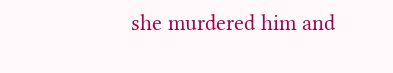she murdered him and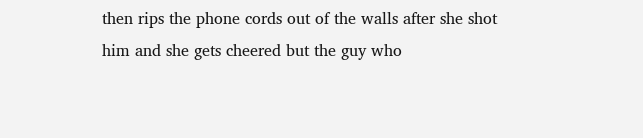then rips the phone cords out of the walls after she shot him and she gets cheered but the guy who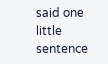said one little sentence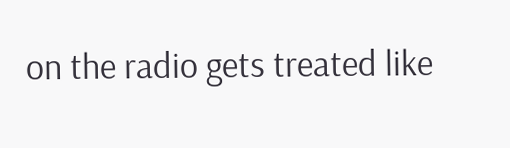on the radio gets treated like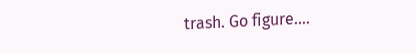trash. Go figure....